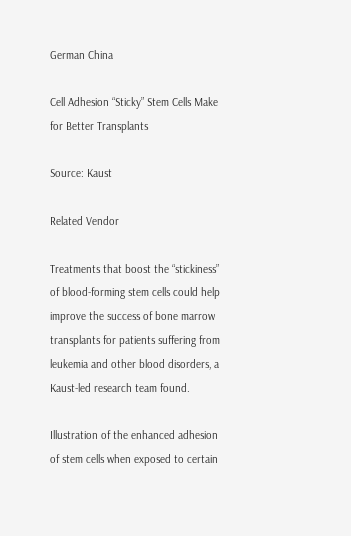German China

Cell Adhesion “Sticky” Stem Cells Make for Better Transplants

Source: Kaust

Related Vendor

Treatments that boost the “stickiness” of blood-forming stem cells could help improve the success of bone marrow transplants for patients suffering from leukemia and other blood disorders, a Kaust-led research team found.

Illustration of the enhanced adhesion of stem cells when exposed to certain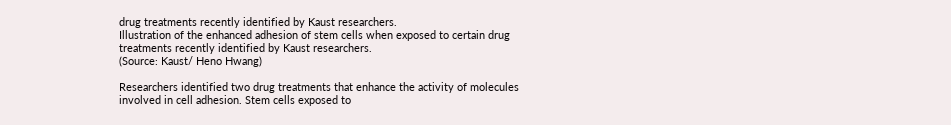drug treatments recently identified by Kaust researchers.
Illustration of the enhanced adhesion of stem cells when exposed to certain drug treatments recently identified by Kaust researchers.
(Source: Kaust/ Heno Hwang)

Researchers identified two drug treatments that enhance the activity of molecules involved in cell adhesion. Stem cells exposed to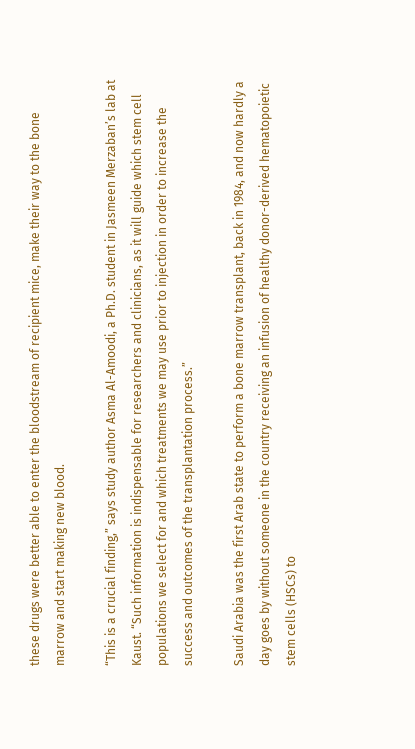these drugs were better able to enter the bloodstream of recipient mice, make their way to the bone marrow and start making new blood.

“This is a crucial finding,” says study author Asma Al-Amoodi, a Ph.D. student in Jasmeen Merzaban’s lab at Kaust. “Such information is indispensable for researchers and clinicians, as it will guide which stem cell populations we select for and which treatments we may use prior to injection in order to increase the success and outcomes of the transplantation process.”

Saudi Arabia was the first Arab state to perform a bone marrow transplant, back in 1984, and now hardly a day goes by without someone in the country receiving an infusion of healthy donor-derived hematopoietic stem cells (HSCs) to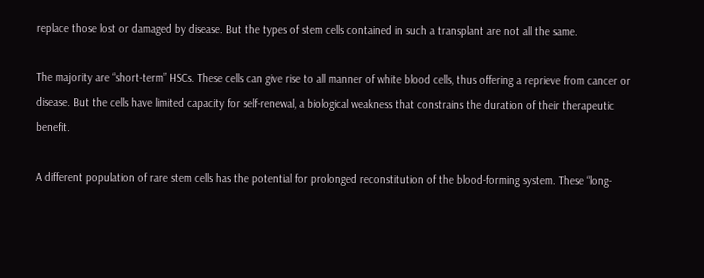replace those lost or damaged by disease. But the types of stem cells contained in such a transplant are not all the same.

The majority are “short-term” HSCs. These cells can give rise to all manner of white blood cells, thus offering a reprieve from cancer or disease. But the cells have limited capacity for self-renewal, a biological weakness that constrains the duration of their therapeutic benefit.

A different population of rare stem cells has the potential for prolonged reconstitution of the blood-forming system. These “long-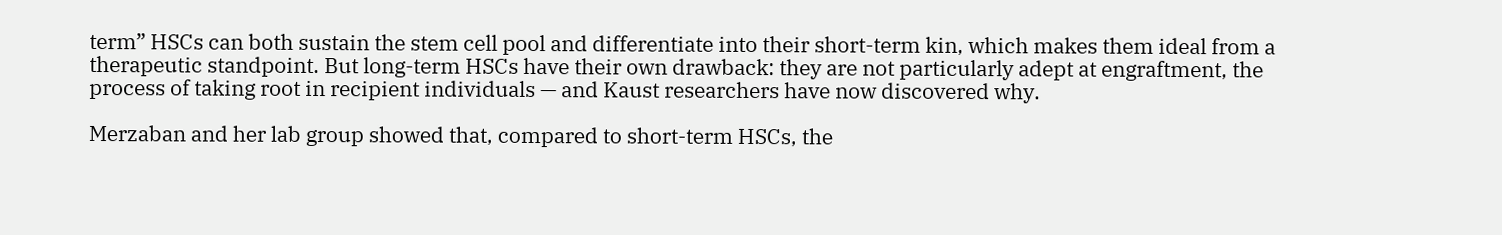term” HSCs can both sustain the stem cell pool and differentiate into their short-term kin, which makes them ideal from a therapeutic standpoint. But long-term HSCs have their own drawback: they are not particularly adept at engraftment, the process of taking root in recipient individuals — and Kaust researchers have now discovered why.

Merzaban and her lab group showed that, compared to short-term HSCs, the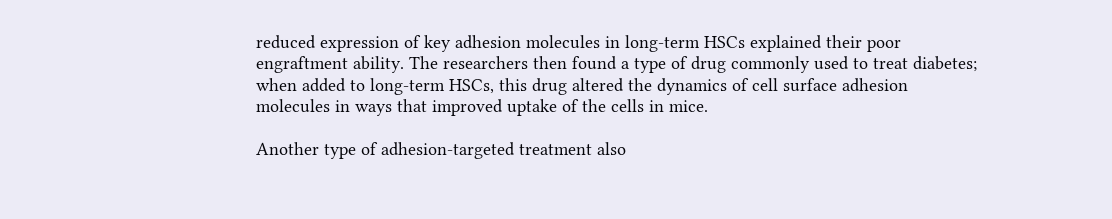reduced expression of key adhesion molecules in long-term HSCs explained their poor engraftment ability. The researchers then found a type of drug commonly used to treat diabetes; when added to long-term HSCs, this drug altered the dynamics of cell surface adhesion molecules in ways that improved uptake of the cells in mice.

Another type of adhesion-targeted treatment also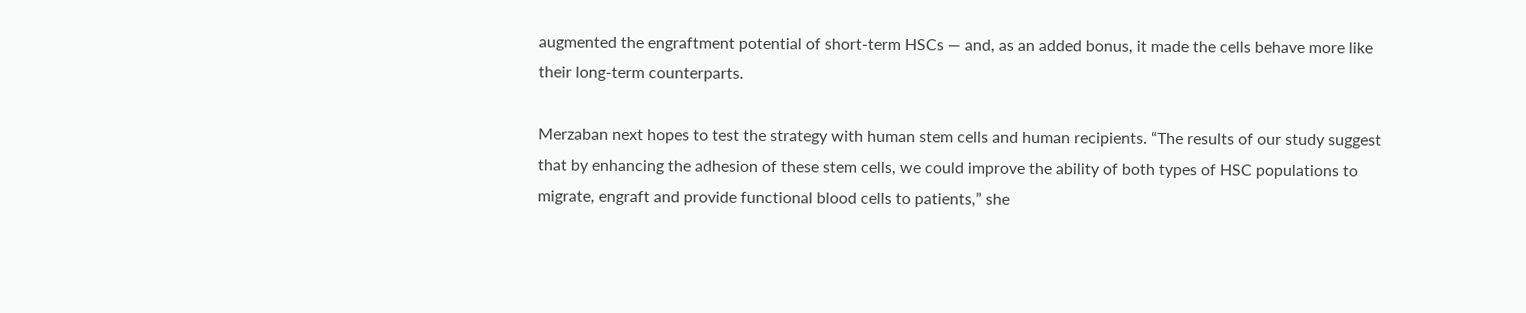augmented the engraftment potential of short-term HSCs — and, as an added bonus, it made the cells behave more like their long-term counterparts.

Merzaban next hopes to test the strategy with human stem cells and human recipients. “The results of our study suggest that by enhancing the adhesion of these stem cells, we could improve the ability of both types of HSC populations to migrate, engraft and provide functional blood cells to patients,” she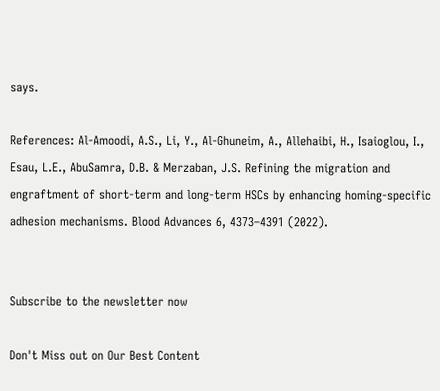says.

References: Al-Amoodi, A.S., Li, Y., Al-Ghuneim, A., Allehaibi, H., Isaioglou, I., Esau, L.E., AbuSamra, D.B. & Merzaban, J.S. Refining the migration and engraftment of short-term and long-term HSCs by enhancing homing-specific adhesion mechanisms. Blood Advances 6, 4373–4391 (2022).


Subscribe to the newsletter now

Don't Miss out on Our Best Content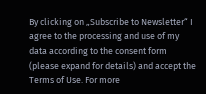By clicking on „Subscribe to Newsletter“ I agree to the processing and use of my data according to the consent form (please expand for details) and accept the Terms of Use. For more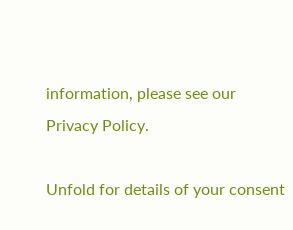information, please see our Privacy Policy.

Unfold for details of your consent